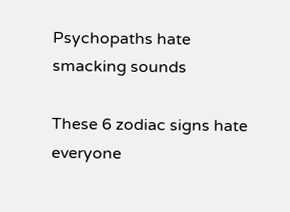Psychopaths hate smacking sounds

These 6 zodiac signs hate everyone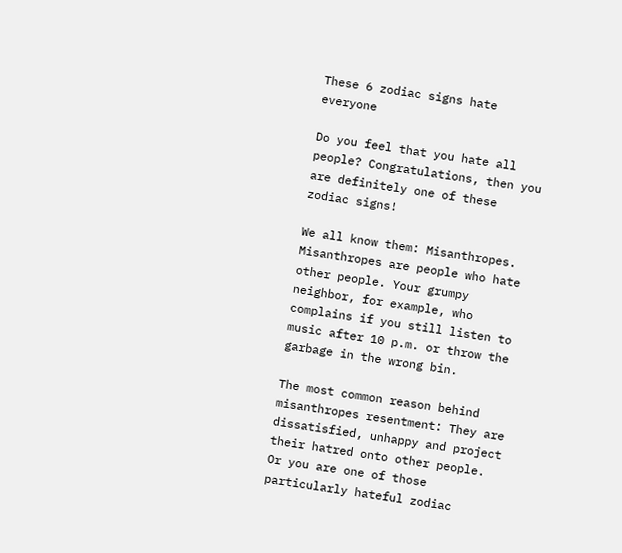These 6 zodiac signs hate everyone

Do you feel that you hate all people? Congratulations, then you are definitely one of these zodiac signs!

We all know them: Misanthropes. Misanthropes are people who hate other people. Your grumpy neighbor, for example, who complains if you still listen to music after 10 p.m. or throw the garbage in the wrong bin.

The most common reason behind misanthropes resentment: They are dissatisfied, unhappy and project their hatred onto other people. Or you are one of those particularly hateful zodiac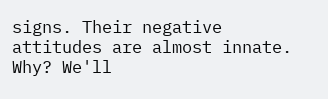signs. Their negative attitudes are almost innate. Why? We'll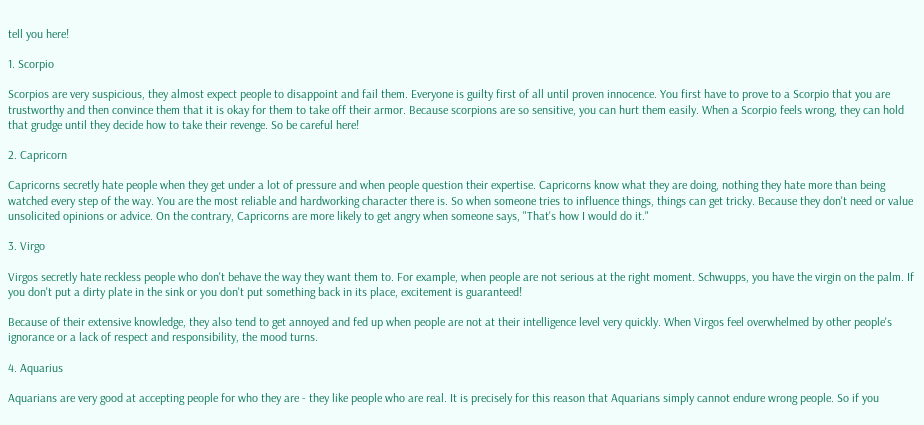tell you here!

1. Scorpio

Scorpios are very suspicious, they almost expect people to disappoint and fail them. Everyone is guilty first of all until proven innocence. You first have to prove to a Scorpio that you are trustworthy and then convince them that it is okay for them to take off their armor. Because scorpions are so sensitive, you can hurt them easily. When a Scorpio feels wrong, they can hold that grudge until they decide how to take their revenge. So be careful here!

2. Capricorn

Capricorns secretly hate people when they get under a lot of pressure and when people question their expertise. Capricorns know what they are doing, nothing they hate more than being watched every step of the way. You are the most reliable and hardworking character there is. So when someone tries to influence things, things can get tricky. Because they don't need or value unsolicited opinions or advice. On the contrary, Capricorns are more likely to get angry when someone says, "That's how I would do it."

3. Virgo

Virgos secretly hate reckless people who don't behave the way they want them to. For example, when people are not serious at the right moment. Schwupps, you have the virgin on the palm. If you don't put a dirty plate in the sink or you don't put something back in its place, excitement is guaranteed!

Because of their extensive knowledge, they also tend to get annoyed and fed up when people are not at their intelligence level very quickly. When Virgos feel overwhelmed by other people's ignorance or a lack of respect and responsibility, the mood turns.

4. Aquarius

Aquarians are very good at accepting people for who they are - they like people who are real. It is precisely for this reason that Aquarians simply cannot endure wrong people. So if you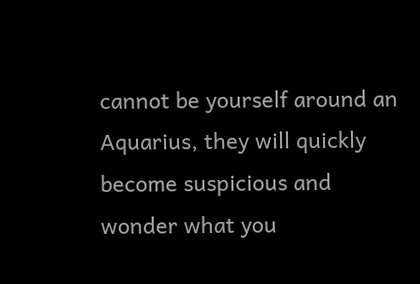cannot be yourself around an Aquarius, they will quickly become suspicious and wonder what you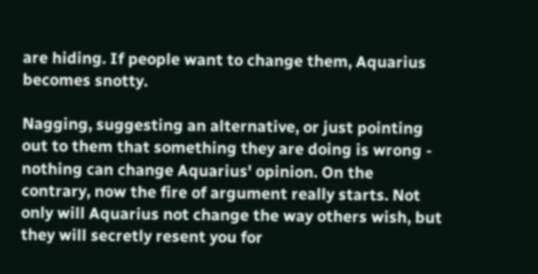are hiding. If people want to change them, Aquarius becomes snotty.

Nagging, suggesting an alternative, or just pointing out to them that something they are doing is wrong - nothing can change Aquarius' opinion. On the contrary, now the fire of argument really starts. Not only will Aquarius not change the way others wish, but they will secretly resent you for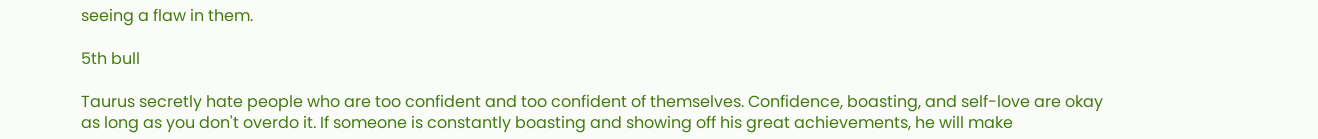seeing a flaw in them.

5th bull

Taurus secretly hate people who are too confident and too confident of themselves. Confidence, boasting, and self-love are okay as long as you don't overdo it. If someone is constantly boasting and showing off his great achievements, he will make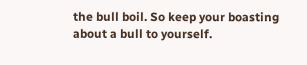the bull boil. So keep your boasting about a bull to yourself.